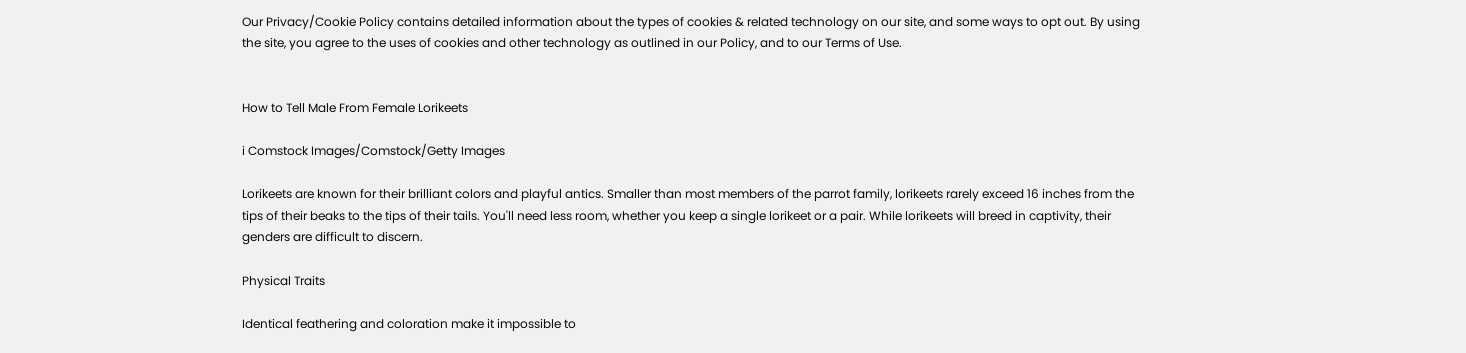Our Privacy/Cookie Policy contains detailed information about the types of cookies & related technology on our site, and some ways to opt out. By using the site, you agree to the uses of cookies and other technology as outlined in our Policy, and to our Terms of Use.


How to Tell Male From Female Lorikeets

i Comstock Images/Comstock/Getty Images

Lorikeets are known for their brilliant colors and playful antics. Smaller than most members of the parrot family, lorikeets rarely exceed 16 inches from the tips of their beaks to the tips of their tails. You'll need less room, whether you keep a single lorikeet or a pair. While lorikeets will breed in captivity, their genders are difficult to discern.

Physical Traits

Identical feathering and coloration make it impossible to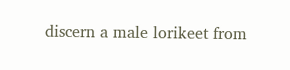discern a male lorikeet from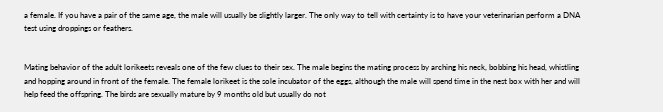a female. If you have a pair of the same age, the male will usually be slightly larger. The only way to tell with certainty is to have your veterinarian perform a DNA test using droppings or feathers.


Mating behavior of the adult lorikeets reveals one of the few clues to their sex. The male begins the mating process by arching his neck, bobbing his head, whistling and hopping around in front of the female. The female lorikeet is the sole incubator of the eggs, although the male will spend time in the nest box with her and will help feed the offspring. The birds are sexually mature by 9 months old but usually do not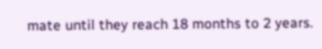mate until they reach 18 months to 2 years.